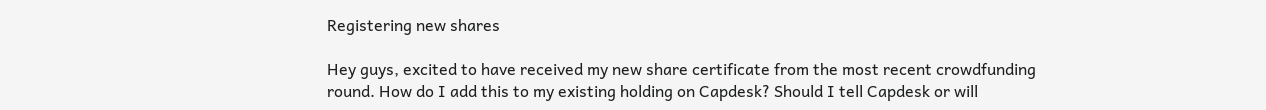Registering new shares

Hey guys, excited to have received my new share certificate from the most recent crowdfunding round. How do I add this to my existing holding on Capdesk? Should I tell Capdesk or will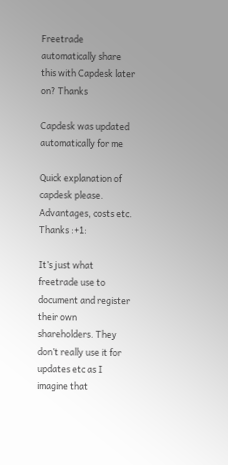Freetrade automatically share this with Capdesk later on? Thanks

Capdesk was updated automatically for me

Quick explanation of capdesk please. Advantages, costs etc. Thanks :+1:

It’s just what freetrade use to document and register their own shareholders. They don’t really use it for updates etc as I imagine that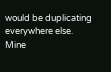would be duplicating everywhere else. Mine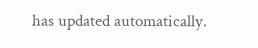has updated automatically.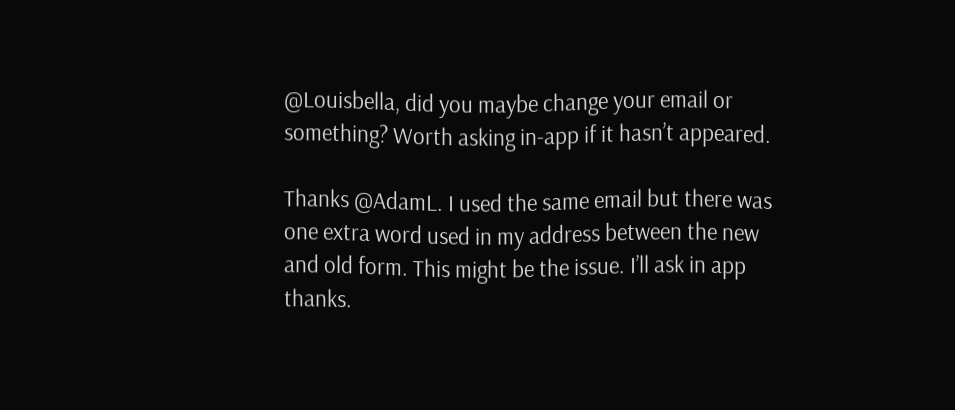@Louisbella, did you maybe change your email or something? Worth asking in-app if it hasn’t appeared.

Thanks @AdamL. I used the same email but there was one extra word used in my address between the new and old form. This might be the issue. I’ll ask in app thanks.